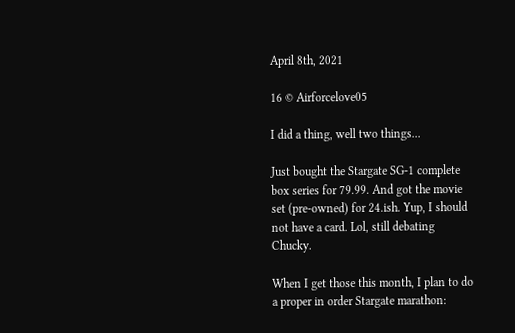April 8th, 2021

16 © Airforcelove05

I did a thing, well two things...

Just bought the Stargate SG-1 complete box series for 79.99. And got the movie set (pre-owned) for 24.ish. Yup, I should not have a card. Lol, still debating Chucky.

When I get those this month, I plan to do a proper in order Stargate marathon: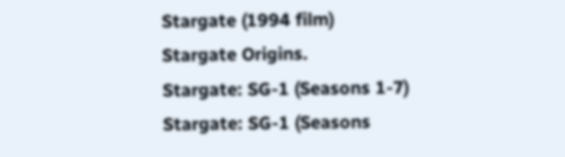Stargate (1994 film)
Stargate Origins.
Stargate: SG-1 (Seasons 1-7)
Stargate: SG-1 (Seasons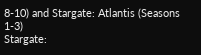8-10) and Stargate: Atlantis (Seasons 1-3)
Stargate: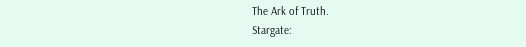The Ark of Truth.
Stargate: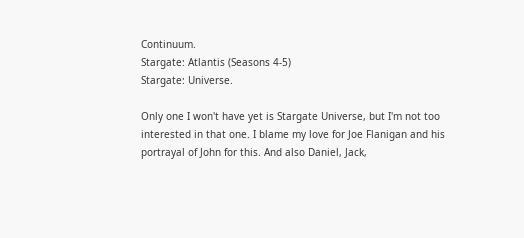Continuum.
Stargate: Atlantis (Seasons 4-5)
Stargate: Universe.

Only one I won't have yet is Stargate Universe, but I'm not too interested in that one. I blame my love for Joe Flanigan and his portrayal of John for this. And also Daniel, Jack,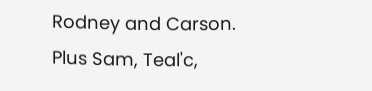Rodney and Carson. Plus Sam, Teal'c,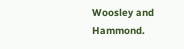Woosley and Hammond.